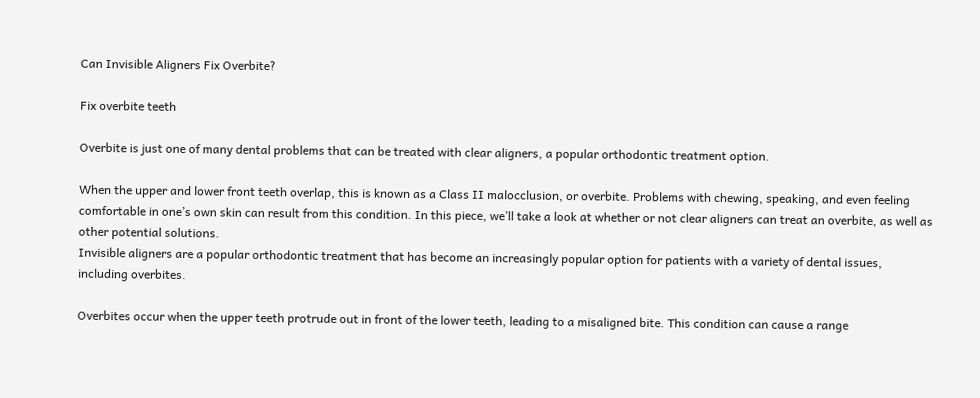Can Invisible Aligners Fix Overbite?

Fix overbite teeth

Overbite is just one of many dental problems that can be treated with clear aligners, a popular orthodontic treatment option.

When the upper and lower front teeth overlap, this is known as a Class II malocclusion, or overbite. Problems with chewing, speaking, and even feeling comfortable in one’s own skin can result from this condition. In this piece, we’ll take a look at whether or not clear aligners can treat an overbite, as well as other potential solutions.
Invisible aligners are a popular orthodontic treatment that has become an increasingly popular option for patients with a variety of dental issues, including overbites.

Overbites occur when the upper teeth protrude out in front of the lower teeth, leading to a misaligned bite. This condition can cause a range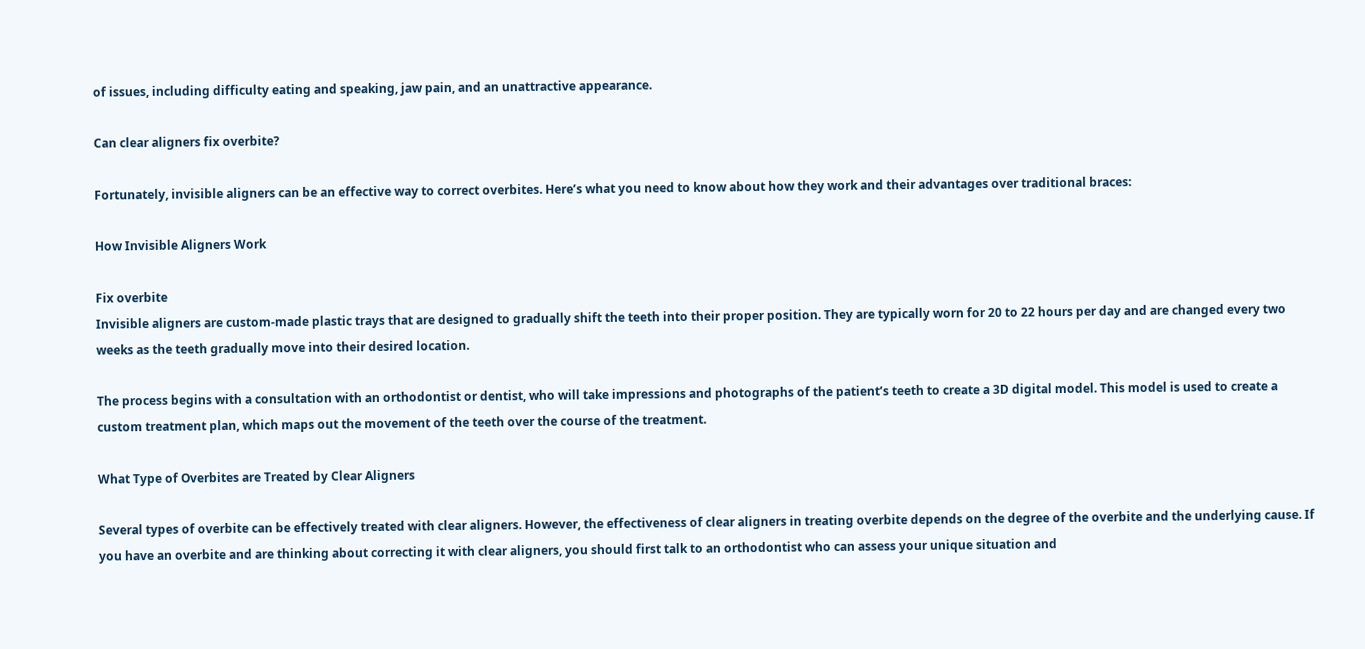of issues, including difficulty eating and speaking, jaw pain, and an unattractive appearance.

Can clear aligners fix overbite?

Fortunately, invisible aligners can be an effective way to correct overbites. Here’s what you need to know about how they work and their advantages over traditional braces:

How Invisible Aligners Work

Fix overbite
Invisible aligners are custom-made plastic trays that are designed to gradually shift the teeth into their proper position. They are typically worn for 20 to 22 hours per day and are changed every two weeks as the teeth gradually move into their desired location.

The process begins with a consultation with an orthodontist or dentist, who will take impressions and photographs of the patient’s teeth to create a 3D digital model. This model is used to create a custom treatment plan, which maps out the movement of the teeth over the course of the treatment.

What Type of Overbites are Treated by Clear Aligners

Several types of overbite can be effectively treated with clear aligners. However, the effectiveness of clear aligners in treating overbite depends on the degree of the overbite and the underlying cause. If you have an overbite and are thinking about correcting it with clear aligners, you should first talk to an orthodontist who can assess your unique situation and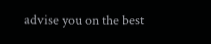advise you on the best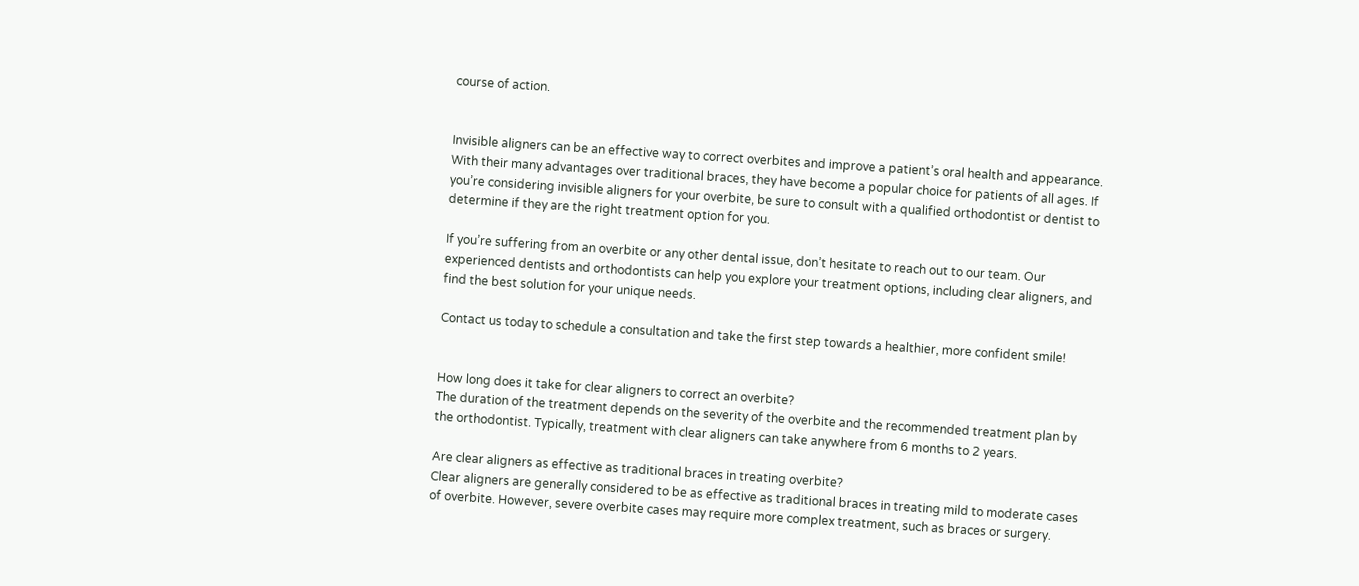course of action.


Invisible aligners can be an effective way to correct overbites and improve a patient’s oral health and appearance. With their many advantages over traditional braces, they have become a popular choice for patients of all ages. If you’re considering invisible aligners for your overbite, be sure to consult with a qualified orthodontist or dentist to determine if they are the right treatment option for you.

If you’re suffering from an overbite or any other dental issue, don’t hesitate to reach out to our team. Our experienced dentists and orthodontists can help you explore your treatment options, including clear aligners, and find the best solution for your unique needs.

Contact us today to schedule a consultation and take the first step towards a healthier, more confident smile!


How long does it take for clear aligners to correct an overbite?
The duration of the treatment depends on the severity of the overbite and the recommended treatment plan by the orthodontist. Typically, treatment with clear aligners can take anywhere from 6 months to 2 years.

Are clear aligners as effective as traditional braces in treating overbite?
Clear aligners are generally considered to be as effective as traditional braces in treating mild to moderate cases of overbite. However, severe overbite cases may require more complex treatment, such as braces or surgery.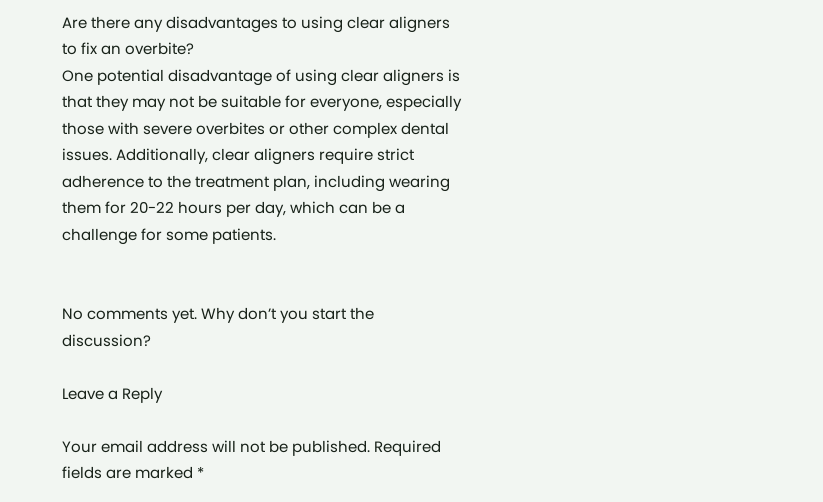Are there any disadvantages to using clear aligners to fix an overbite?
One potential disadvantage of using clear aligners is that they may not be suitable for everyone, especially those with severe overbites or other complex dental issues. Additionally, clear aligners require strict adherence to the treatment plan, including wearing them for 20-22 hours per day, which can be a challenge for some patients.


No comments yet. Why don’t you start the discussion?

Leave a Reply

Your email address will not be published. Required fields are marked *